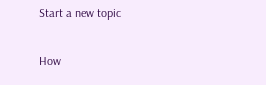Start a new topic

How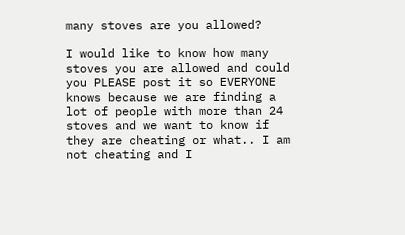many stoves are you allowed?

I would like to know how many stoves you are allowed and could you PLEASE post it so EVERYONE knows because we are finding a lot of people with more than 24 stoves and we want to know if they are cheating or what.. I am not cheating and I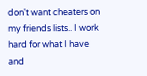don't want cheaters on my friends lists.. I work hard for what I have and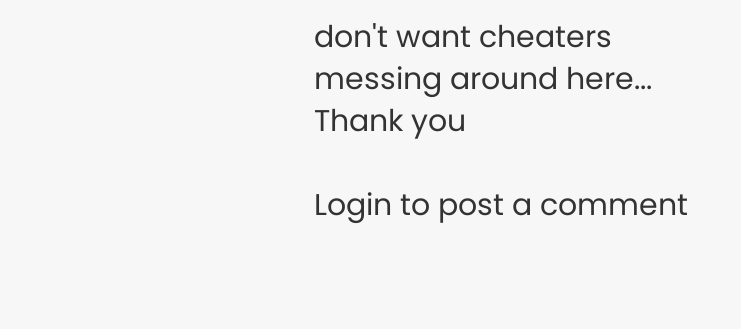don't want cheaters messing around here... Thank you

Login to post a comment